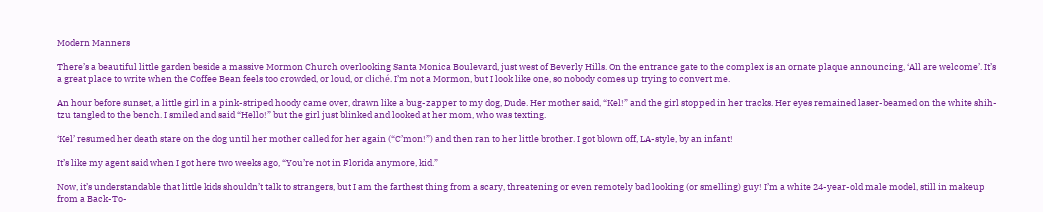Modern Manners

There’s a beautiful little garden beside a massive Mormon Church overlooking Santa Monica Boulevard, just west of Beverly Hills. On the entrance gate to the complex is an ornate plaque announcing, ‘All are welcome’. It’s a great place to write when the Coffee Bean feels too crowded, or loud, or cliché. I’m not a Mormon, but I look like one, so nobody comes up trying to convert me.

An hour before sunset, a little girl in a pink-striped hoody came over, drawn like a bug-zapper to my dog, Dude. Her mother said, “Kel!” and the girl stopped in her tracks. Her eyes remained laser-beamed on the white shih-tzu tangled to the bench. I smiled and said “Hello!” but the girl just blinked and looked at her mom, who was texting.

‘Kel’ resumed her death stare on the dog until her mother called for her again (“C’mon!”) and then ran to her little brother. I got blown off, LA-style, by an infant!

It’s like my agent said when I got here two weeks ago, “You’re not in Florida anymore, kid.”

Now, it’s understandable that little kids shouldn’t talk to strangers, but I am the farthest thing from a scary, threatening or even remotely bad looking (or smelling) guy! I’m a white 24-year-old male model, still in makeup from a Back-To-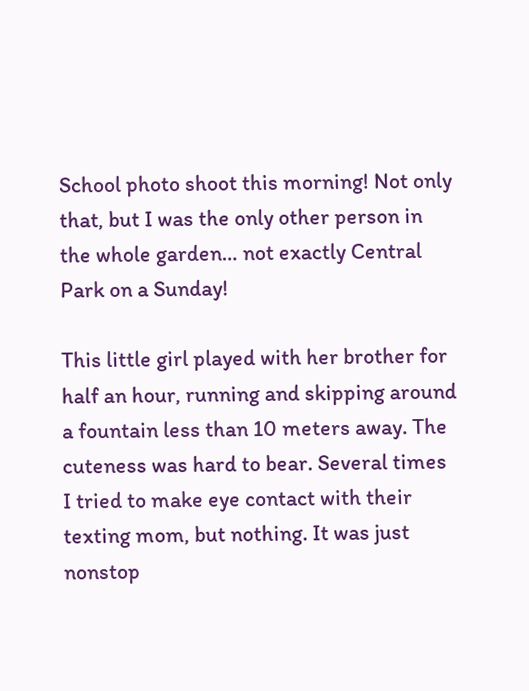School photo shoot this morning! Not only that, but I was the only other person in the whole garden… not exactly Central Park on a Sunday!

This little girl played with her brother for half an hour, running and skipping around a fountain less than 10 meters away. The cuteness was hard to bear. Several times I tried to make eye contact with their texting mom, but nothing. It was just nonstop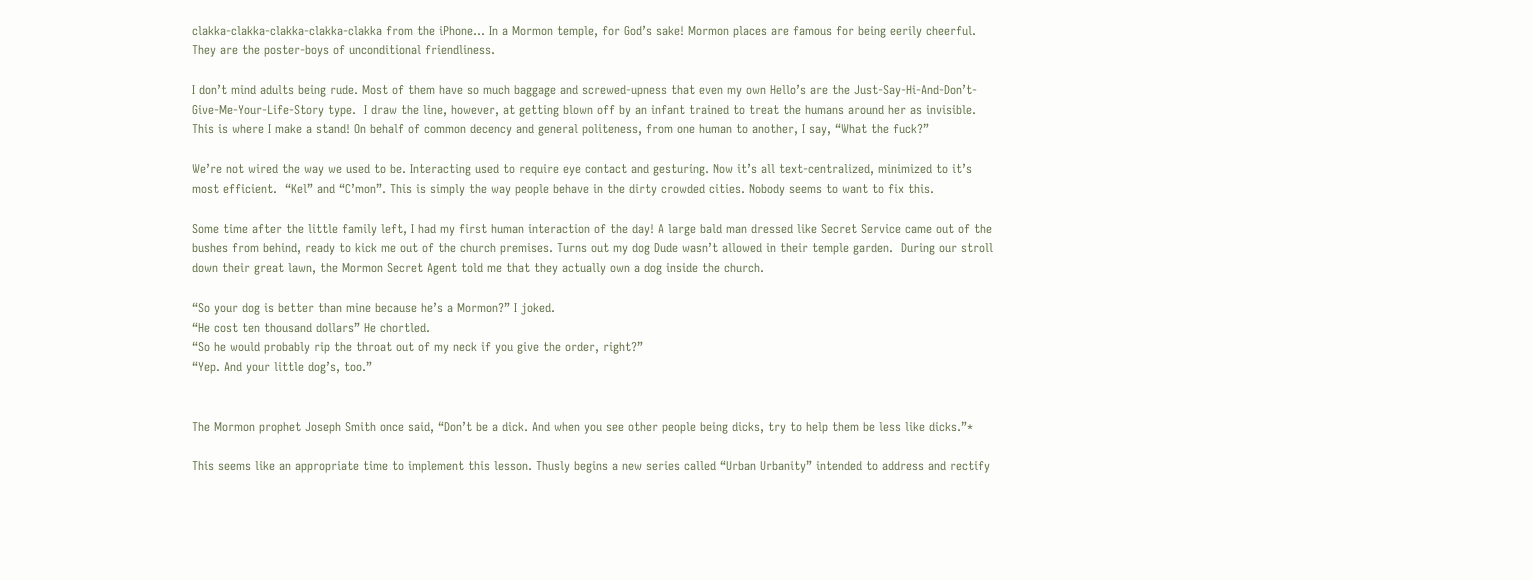clakka-clakka-clakka-clakka-clakka from the iPhone… In a Mormon temple, for God’s sake! Mormon places are famous for being eerily cheerful. They are the poster-boys of unconditional friendliness.

I don’t mind adults being rude. Most of them have so much baggage and screwed-upness that even my own Hello’s are the Just-Say-Hi-And-Don’t-Give-Me-Your-Life-Story type.  I draw the line, however, at getting blown off by an infant trained to treat the humans around her as invisible.  This is where I make a stand! On behalf of common decency and general politeness, from one human to another, I say, “What the fuck?”

We’re not wired the way we used to be. Interacting used to require eye contact and gesturing. Now it’s all text-centralized, minimized to it’s most efficient.  “Kel” and “C’mon”. This is simply the way people behave in the dirty crowded cities. Nobody seems to want to fix this.

Some time after the little family left, I had my first human interaction of the day! A large bald man dressed like Secret Service came out of the bushes from behind, ready to kick me out of the church premises. Turns out my dog Dude wasn’t allowed in their temple garden.  During our stroll down their great lawn, the Mormon Secret Agent told me that they actually own a dog inside the church.

“So your dog is better than mine because he’s a Mormon?” I joked.
“He cost ten thousand dollars” He chortled.
“So he would probably rip the throat out of my neck if you give the order, right?”
“Yep. And your little dog’s, too.”


The Mormon prophet Joseph Smith once said, “Don’t be a dick. And when you see other people being dicks, try to help them be less like dicks.”*

This seems like an appropriate time to implement this lesson. Thusly begins a new series called “Urban Urbanity” intended to address and rectify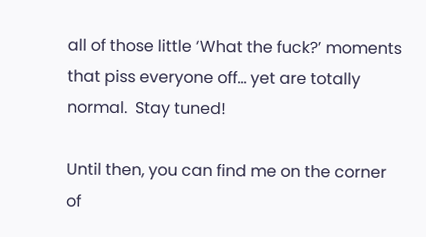all of those little ‘What the fuck?’ moments that piss everyone off… yet are totally normal.  Stay tuned!

Until then, you can find me on the corner of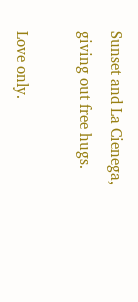Sunset and La Cienega, giving out free hugs.

Love only.